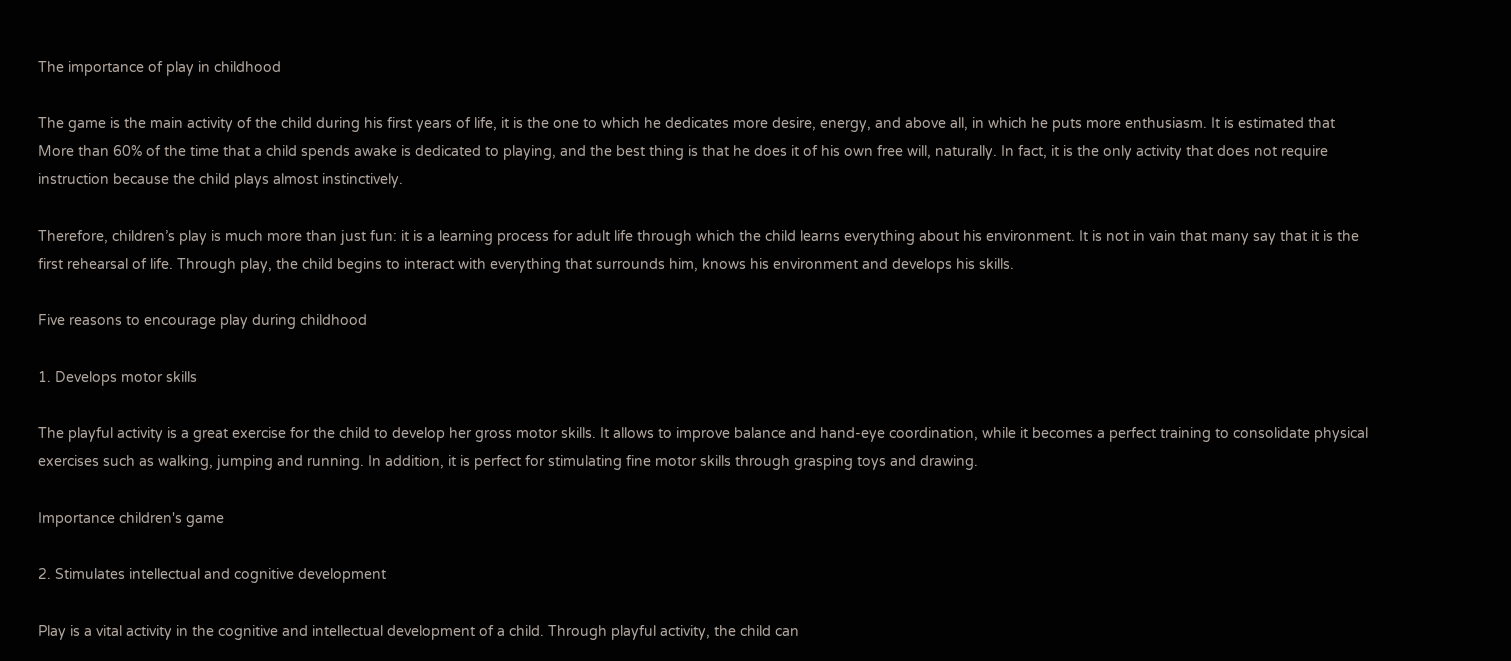The importance of play in childhood

The game is the main activity of the child during his first years of life, it is the one to which he dedicates more desire, energy, and above all, in which he puts more enthusiasm. It is estimated that More than 60% of the time that a child spends awake is dedicated to playing, and the best thing is that he does it of his own free will, naturally. In fact, it is the only activity that does not require instruction because the child plays almost instinctively.

Therefore, children’s play is much more than just fun: it is a learning process for adult life through which the child learns everything about his environment. It is not in vain that many say that it is the first rehearsal of life. Through play, the child begins to interact with everything that surrounds him, knows his environment and develops his skills.

Five reasons to encourage play during childhood

1. Develops motor skills

The playful activity is a great exercise for the child to develop her gross motor skills. It allows to improve balance and hand-eye coordination, while it becomes a perfect training to consolidate physical exercises such as walking, jumping and running. In addition, it is perfect for stimulating fine motor skills through grasping toys and drawing.

Importance children's game

2. Stimulates intellectual and cognitive development

Play is a vital activity in the cognitive and intellectual development of a child. Through playful activity, the child can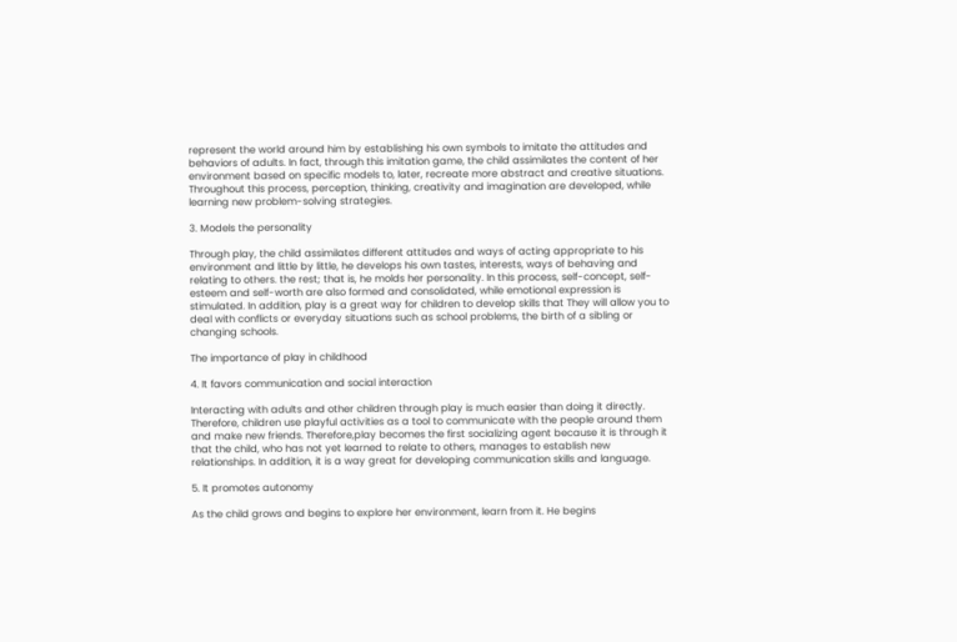represent the world around him by establishing his own symbols to imitate the attitudes and behaviors of adults. In fact, through this imitation game, the child assimilates the content of her environment based on specific models to, later, recreate more abstract and creative situations. Throughout this process, perception, thinking, creativity and imagination are developed, while learning new problem-solving strategies.

3. Models the personality

Through play, the child assimilates different attitudes and ways of acting appropriate to his environment and little by little, he develops his own tastes, interests, ways of behaving and relating to others. the rest; that is, he molds her personality. In this process, self-concept, self-esteem and self-worth are also formed and consolidated, while emotional expression is stimulated. In addition, play is a great way for children to develop skills that They will allow you to deal with conflicts or everyday situations such as school problems, the birth of a sibling or changing schools.

The importance of play in childhood

4. It favors communication and social interaction

Interacting with adults and other children through play is much easier than doing it directly. Therefore, children use playful activities as a tool to communicate with the people around them and make new friends. Therefore,play becomes the first socializing agent because it is through it that the child, who has not yet learned to relate to others, manages to establish new relationships. In addition, it is a way great for developing communication skills and language.

5. It promotes autonomy

As the child grows and begins to explore her environment, learn from it. He begins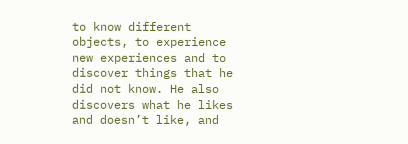to know different objects, to experience new experiences and to discover things that he did not know. He also discovers what he likes and doesn’t like, and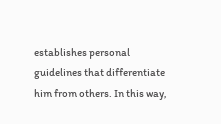establishes personal guidelines that differentiate him from others. In this way,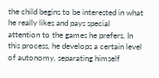the child begins to be interested in what he really likes and pays special attention to the games he prefers. In this process, he develops a certain level of autonomy, separating himself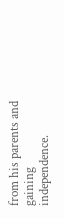from his parents and gaining independence.